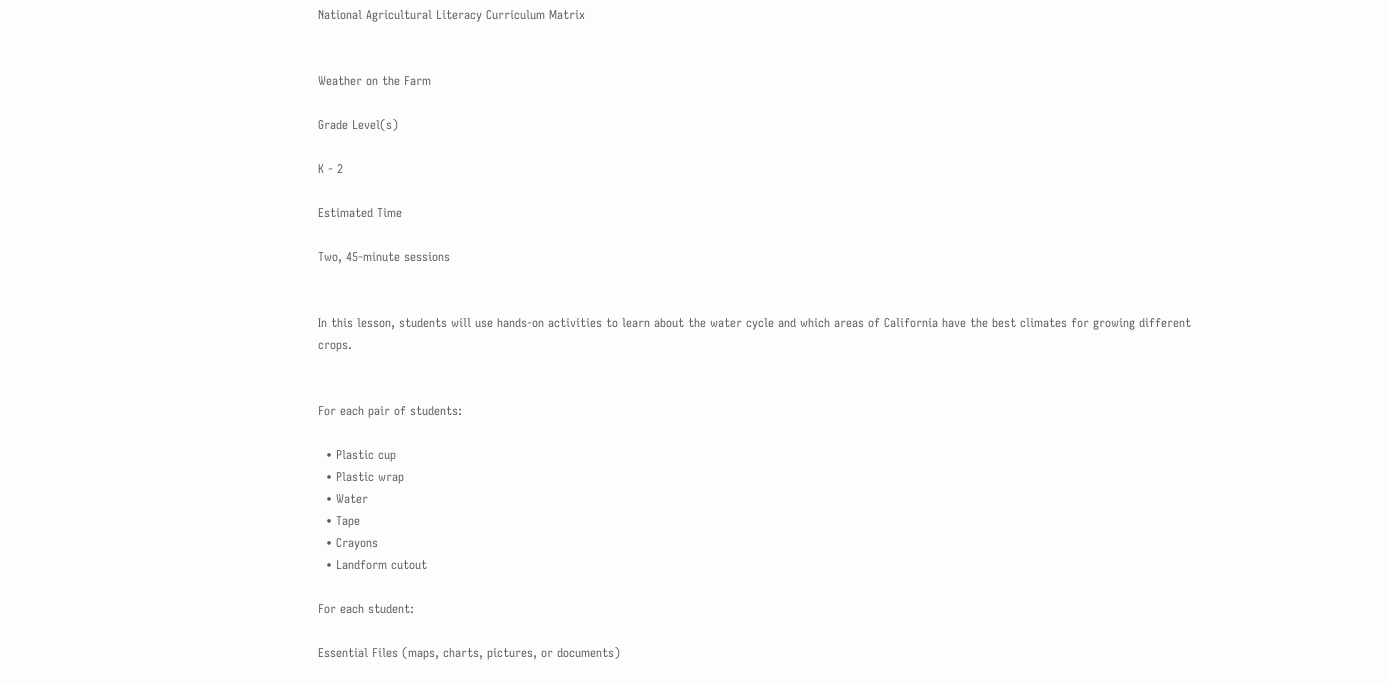National Agricultural Literacy Curriculum Matrix


Weather on the Farm

Grade Level(s)

K - 2

Estimated Time

Two, 45-minute sessions


In this lesson, students will use hands-on activities to learn about the water cycle and which areas of California have the best climates for growing different crops.


For each pair of students:

  • Plastic cup
  • Plastic wrap
  • Water
  • Tape
  • Crayons
  • Landform cutout

For each student:

Essential Files (maps, charts, pictures, or documents)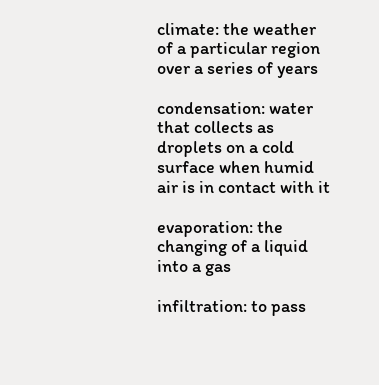climate: the weather of a particular region over a series of years

condensation: water that collects as droplets on a cold surface when humid air is in contact with it

evaporation: the changing of a liquid into a gas

infiltration: to pass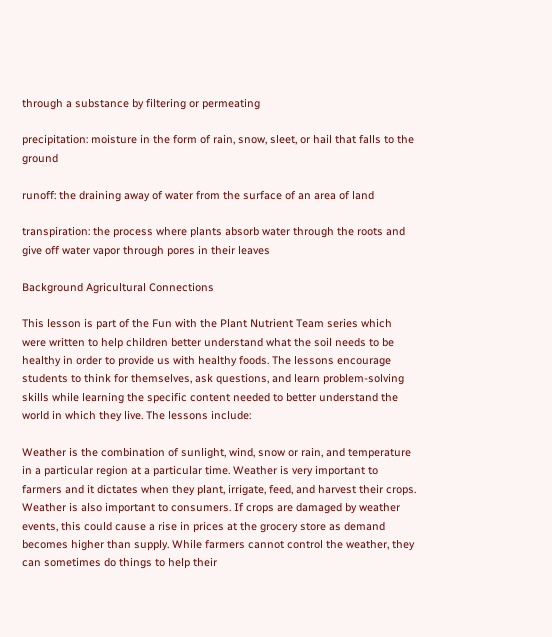through a substance by filtering or permeating

precipitation: moisture in the form of rain, snow, sleet, or hail that falls to the ground

runoff: the draining away of water from the surface of an area of land

transpiration: the process where plants absorb water through the roots and give off water vapor through pores in their leaves

Background Agricultural Connections

This lesson is part of the Fun with the Plant Nutrient Team series which were written to help children better understand what the soil needs to be healthy in order to provide us with healthy foods. The lessons encourage students to think for themselves, ask questions, and learn problem-solving skills while learning the specific content needed to better understand the world in which they live. The lessons include:

Weather is the combination of sunlight, wind, snow or rain, and temperature in a particular region at a particular time. Weather is very important to farmers and it dictates when they plant, irrigate, feed, and harvest their crops. Weather is also important to consumers. If crops are damaged by weather events, this could cause a rise in prices at the grocery store as demand becomes higher than supply. While farmers cannot control the weather, they can sometimes do things to help their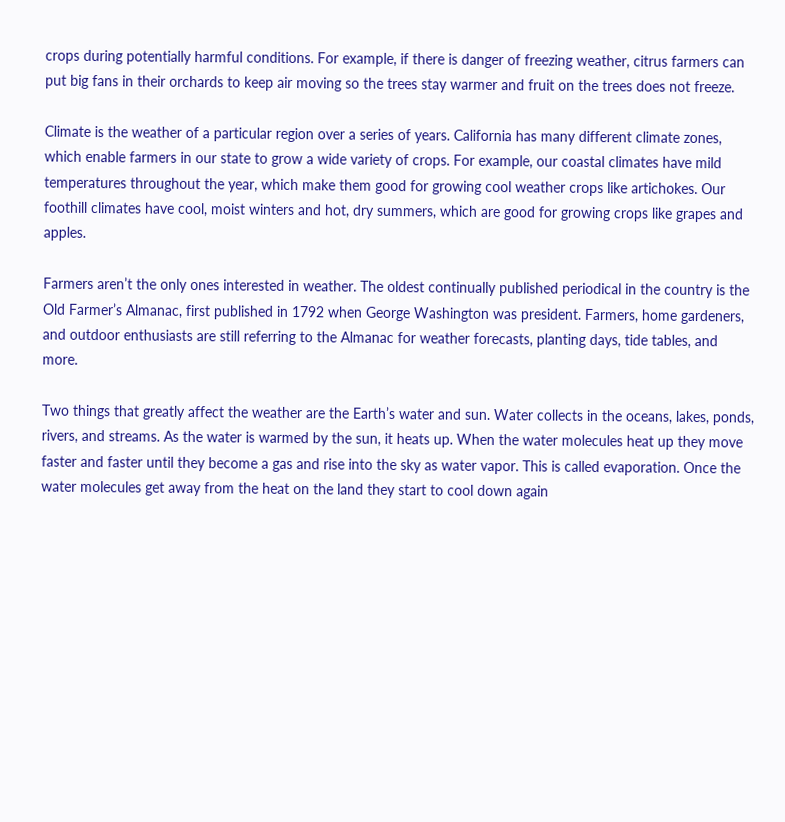crops during potentially harmful conditions. For example, if there is danger of freezing weather, citrus farmers can put big fans in their orchards to keep air moving so the trees stay warmer and fruit on the trees does not freeze.

Climate is the weather of a particular region over a series of years. California has many different climate zones, which enable farmers in our state to grow a wide variety of crops. For example, our coastal climates have mild temperatures throughout the year, which make them good for growing cool weather crops like artichokes. Our foothill climates have cool, moist winters and hot, dry summers, which are good for growing crops like grapes and apples.

Farmers aren’t the only ones interested in weather. The oldest continually published periodical in the country is the Old Farmer’s Almanac, first published in 1792 when George Washington was president. Farmers, home gardeners, and outdoor enthusiasts are still referring to the Almanac for weather forecasts, planting days, tide tables, and more.

Two things that greatly affect the weather are the Earth’s water and sun. Water collects in the oceans, lakes, ponds, rivers, and streams. As the water is warmed by the sun, it heats up. When the water molecules heat up they move faster and faster until they become a gas and rise into the sky as water vapor. This is called evaporation. Once the water molecules get away from the heat on the land they start to cool down again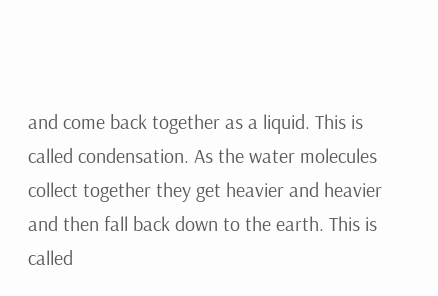and come back together as a liquid. This is called condensation. As the water molecules collect together they get heavier and heavier and then fall back down to the earth. This is called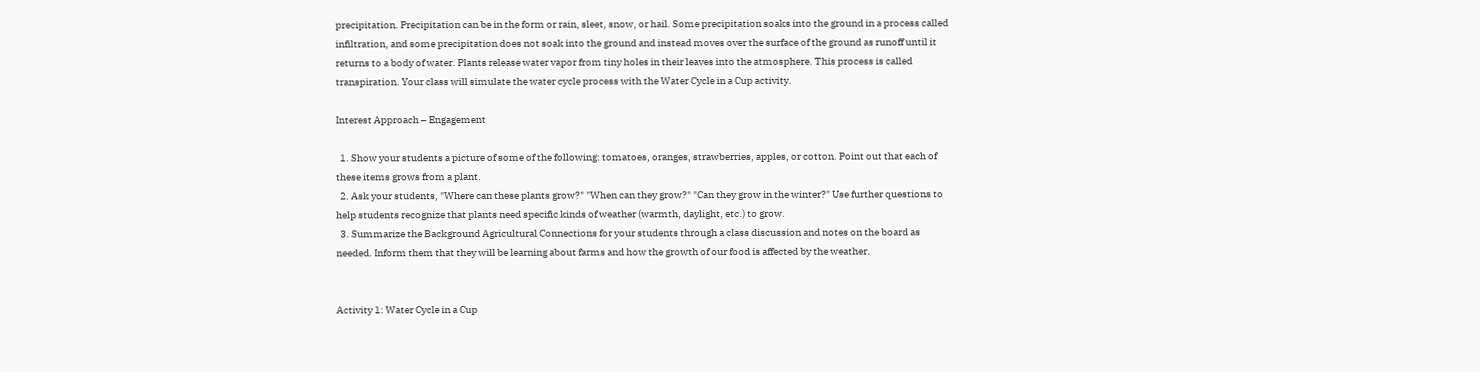precipitation. Precipitation can be in the form or rain, sleet, snow, or hail. Some precipitation soaks into the ground in a process called infiltration, and some precipitation does not soak into the ground and instead moves over the surface of the ground as runoff until it returns to a body of water. Plants release water vapor from tiny holes in their leaves into the atmosphere. This process is called transpiration. Your class will simulate the water cycle process with the Water Cycle in a Cup activity.

Interest Approach – Engagement

  1. Show your students a picture of some of the following: tomatoes, oranges, strawberries, apples, or cotton. Point out that each of these items grows from a plant.
  2. Ask your students, "Where can these plants grow?" "When can they grow?" "Can they grow in the winter?" Use further questions to help students recognize that plants need specific kinds of weather (warmth, daylight, etc.) to grow.
  3. Summarize the Background Agricultural Connections for your students through a class discussion and notes on the board as needed. Inform them that they will be learning about farms and how the growth of our food is affected by the weather.


Activity 1: Water Cycle in a Cup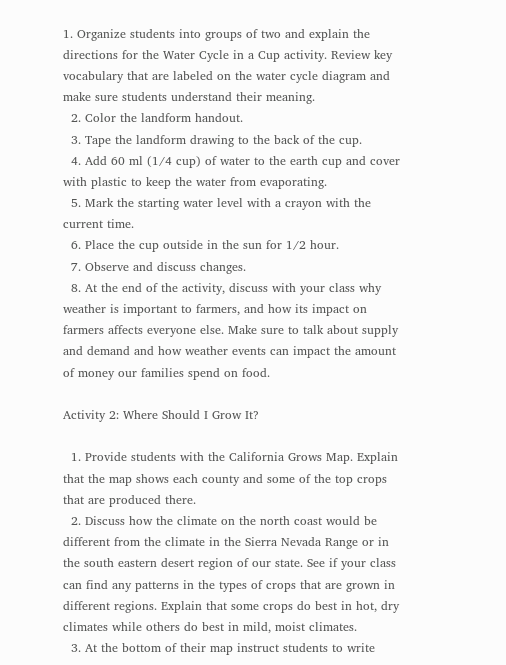1. Organize students into groups of two and explain the directions for the Water Cycle in a Cup activity. Review key vocabulary that are labeled on the water cycle diagram and make sure students understand their meaning.
  2. Color the landform handout.
  3. Tape the landform drawing to the back of the cup.
  4. Add 60 ml (1/4 cup) of water to the earth cup and cover with plastic to keep the water from evaporating.
  5. Mark the starting water level with a crayon with the current time.
  6. Place the cup outside in the sun for 1/2 hour.
  7. Observe and discuss changes.
  8. At the end of the activity, discuss with your class why weather is important to farmers, and how its impact on farmers affects everyone else. Make sure to talk about supply and demand and how weather events can impact the amount of money our families spend on food.

Activity 2: Where Should I Grow It?

  1. Provide students with the California Grows Map. Explain that the map shows each county and some of the top crops that are produced there.
  2. Discuss how the climate on the north coast would be different from the climate in the Sierra Nevada Range or in the south eastern desert region of our state. See if your class can find any patterns in the types of crops that are grown in different regions. Explain that some crops do best in hot, dry climates while others do best in mild, moist climates.
  3. At the bottom of their map instruct students to write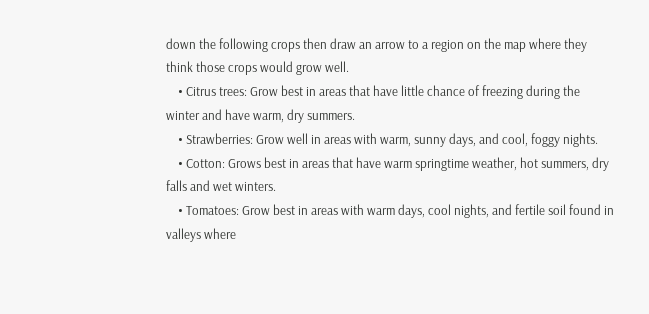down the following crops then draw an arrow to a region on the map where they think those crops would grow well.
    • Citrus trees: Grow best in areas that have little chance of freezing during the winter and have warm, dry summers.
    • Strawberries: Grow well in areas with warm, sunny days, and cool, foggy nights.
    • Cotton: Grows best in areas that have warm springtime weather, hot summers, dry falls and wet winters.
    • Tomatoes: Grow best in areas with warm days, cool nights, and fertile soil found in valleys where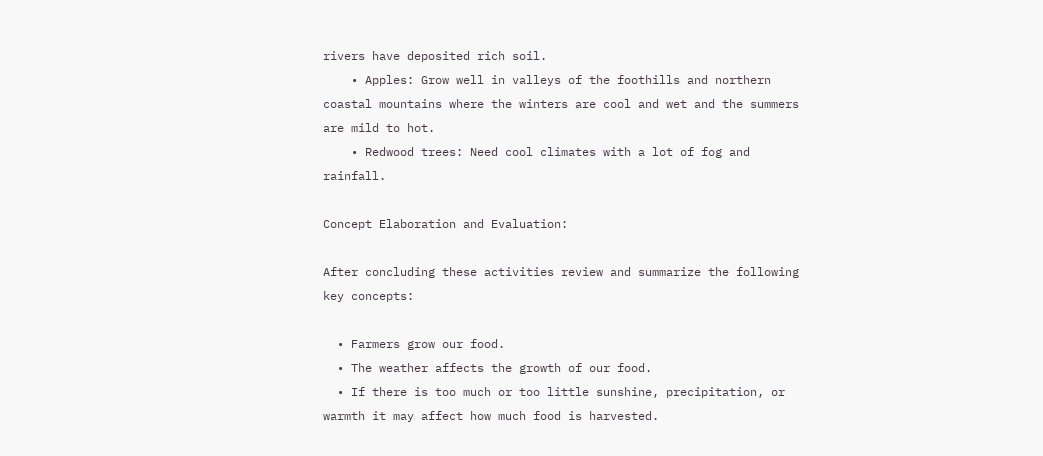rivers have deposited rich soil.
    • Apples: Grow well in valleys of the foothills and northern coastal mountains where the winters are cool and wet and the summers are mild to hot.
    • Redwood trees: Need cool climates with a lot of fog and rainfall.

Concept Elaboration and Evaluation:

After concluding these activities review and summarize the following key concepts:

  • Farmers grow our food.
  • The weather affects the growth of our food.
  • If there is too much or too little sunshine, precipitation, or warmth it may affect how much food is harvested.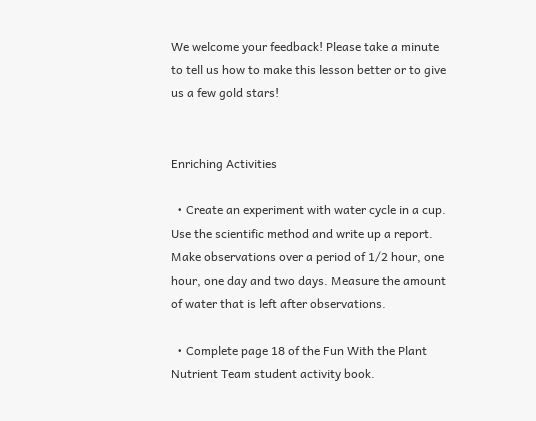We welcome your feedback! Please take a minute to tell us how to make this lesson better or to give us a few gold stars!


Enriching Activities

  • Create an experiment with water cycle in a cup. Use the scientific method and write up a report. Make observations over a period of 1/2 hour, one hour, one day and two days. Measure the amount of water that is left after observations.

  • Complete page 18 of the Fun With the Plant Nutrient Team student activity book.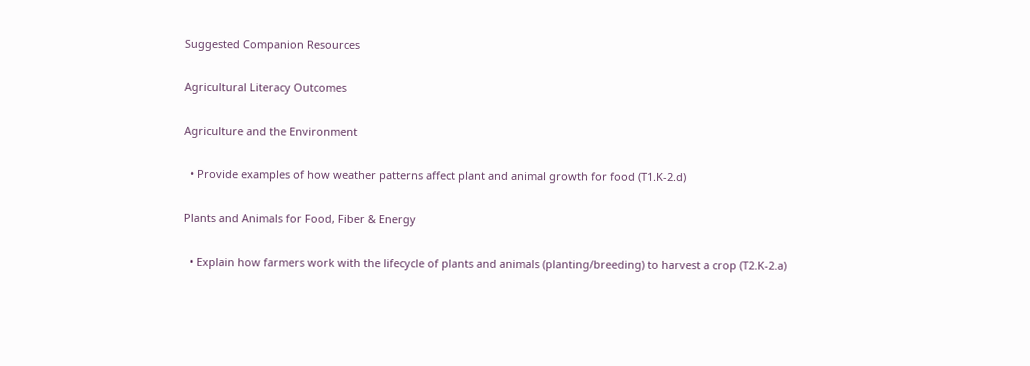Suggested Companion Resources

Agricultural Literacy Outcomes

Agriculture and the Environment

  • Provide examples of how weather patterns affect plant and animal growth for food (T1.K-2.d)

Plants and Animals for Food, Fiber & Energy

  • Explain how farmers work with the lifecycle of plants and animals (planting/breeding) to harvest a crop (T2.K-2.a)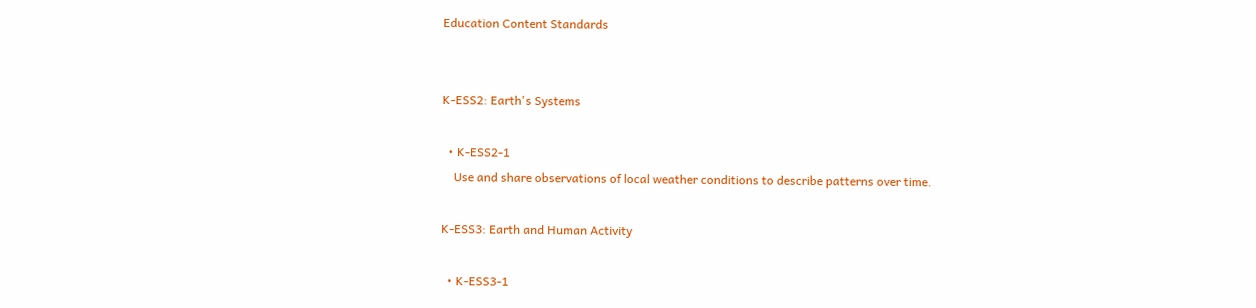Education Content Standards


K-ESS2: Earth's Systems

  • K-ESS2-1
    Use and share observations of local weather conditions to describe patterns over time.

K-ESS3: Earth and Human Activity

  • K-ESS3-1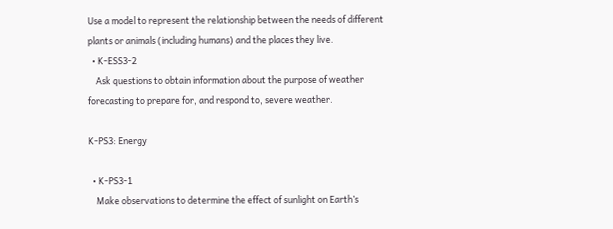Use a model to represent the relationship between the needs of different plants or animals (including humans) and the places they live.
  • K-ESS3-2
    Ask questions to obtain information about the purpose of weather forecasting to prepare for, and respond to, severe weather.

K-PS3: Energy

  • K-PS3-1
    Make observations to determine the effect of sunlight on Earth’s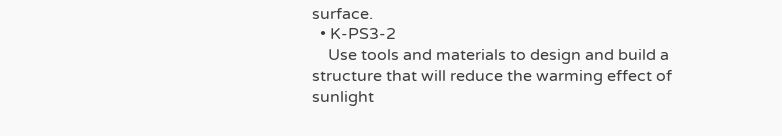surface.
  • K-PS3-2
    Use tools and materials to design and build a structure that will reduce the warming effect of sunlight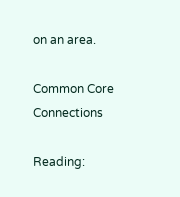on an area.

Common Core Connections

Reading: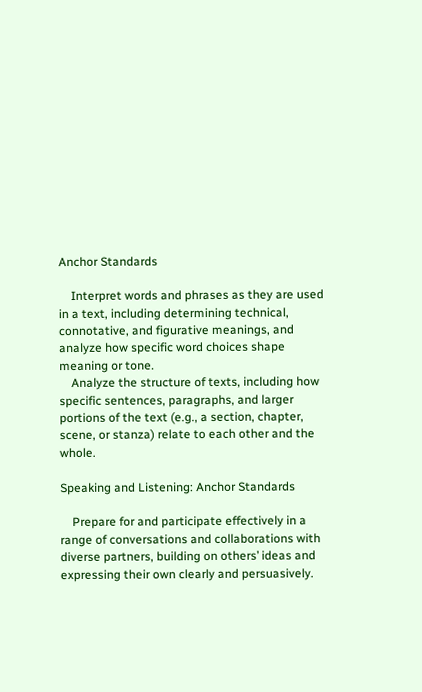Anchor Standards

    Interpret words and phrases as they are used in a text, including determining technical, connotative, and figurative meanings, and analyze how specific word choices shape meaning or tone.
    Analyze the structure of texts, including how specific sentences, paragraphs, and larger portions of the text (e.g., a section, chapter, scene, or stanza) relate to each other and the whole.

Speaking and Listening: Anchor Standards

    Prepare for and participate effectively in a range of conversations and collaborations with diverse partners, building on others’ ideas and expressing their own clearly and persuasively.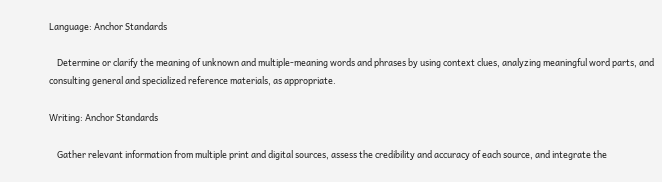Language: Anchor Standards

    Determine or clarify the meaning of unknown and multiple-meaning words and phrases by using context clues, analyzing meaningful word parts, and consulting general and specialized reference materials, as appropriate.

Writing: Anchor Standards

    Gather relevant information from multiple print and digital sources, assess the credibility and accuracy of each source, and integrate the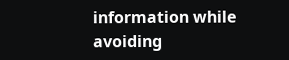information while avoiding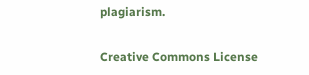plagiarism.


Creative Commons License